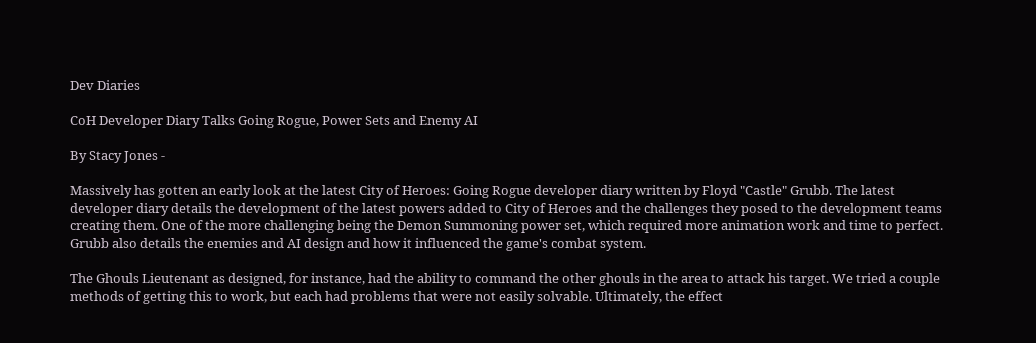Dev Diaries

CoH Developer Diary Talks Going Rogue, Power Sets and Enemy AI

By Stacy Jones -

Massively has gotten an early look at the latest City of Heroes: Going Rogue developer diary written by Floyd "Castle" Grubb. The latest developer diary details the development of the latest powers added to City of Heroes and the challenges they posed to the development teams creating them. One of the more challenging being the Demon Summoning power set, which required more animation work and time to perfect. Grubb also details the enemies and AI design and how it influenced the game's combat system.

The Ghouls Lieutenant as designed, for instance, had the ability to command the other ghouls in the area to attack his target. We tried a couple methods of getting this to work, but each had problems that were not easily solvable. Ultimately, the effect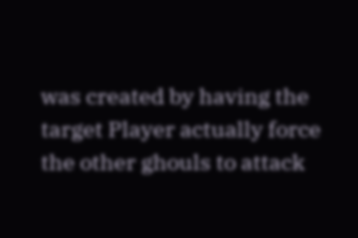was created by having the target Player actually force the other ghouls to attack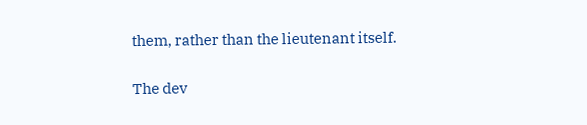them, rather than the lieutenant itself.

The dev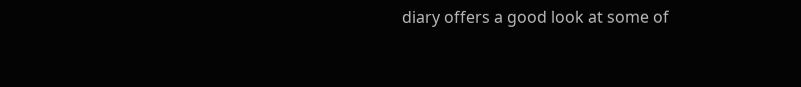diary offers a good look at some of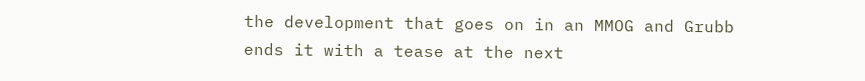the development that goes on in an MMOG and Grubb ends it with a tease at the next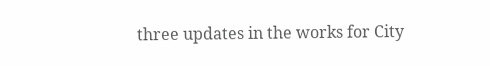three updates in the works for City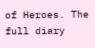of Heroes. The full diary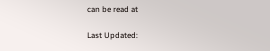can be read at

Last Updated: